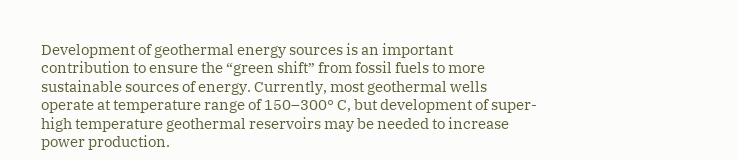Development of geothermal energy sources is an important contribution to ensure the “green shift” from fossil fuels to more sustainable sources of energy. Currently, most geothermal wells operate at temperature range of 150–300° C, but development of super-high temperature geothermal reservoirs may be needed to increase power production.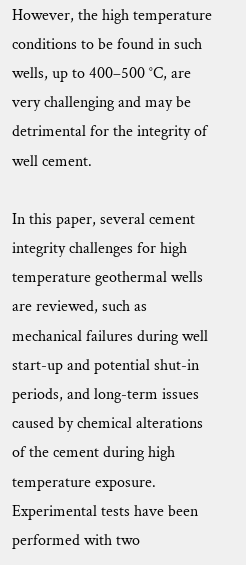However, the high temperature conditions to be found in such wells, up to 400–500 °C, are very challenging and may be detrimental for the integrity of well cement.

In this paper, several cement integrity challenges for high temperature geothermal wells are reviewed, such as mechanical failures during well start-up and potential shut-in periods, and long-term issues caused by chemical alterations of the cement during high temperature exposure. Experimental tests have been performed with two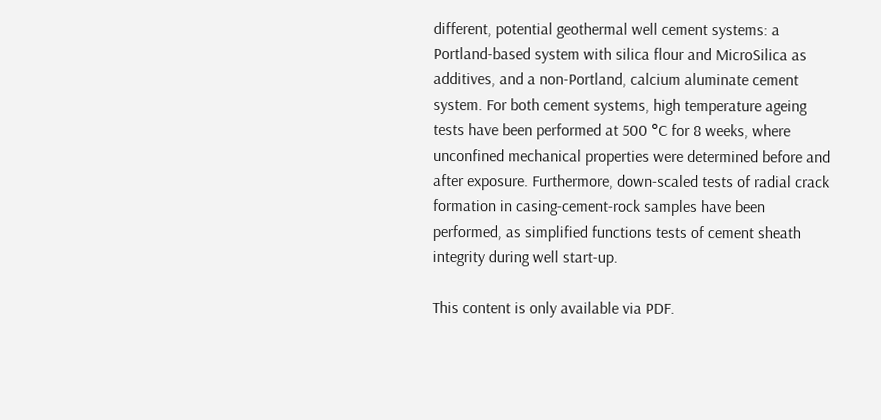different, potential geothermal well cement systems: a Portland-based system with silica flour and MicroSilica as additives, and a non-Portland, calcium aluminate cement system. For both cement systems, high temperature ageing tests have been performed at 500 °C for 8 weeks, where unconfined mechanical properties were determined before and after exposure. Furthermore, down-scaled tests of radial crack formation in casing-cement-rock samples have been performed, as simplified functions tests of cement sheath integrity during well start-up.

This content is only available via PDF.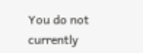You do not currently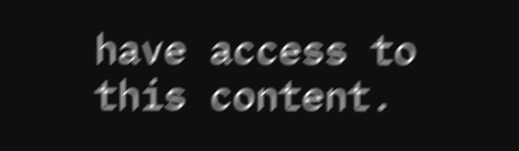have access to this content.